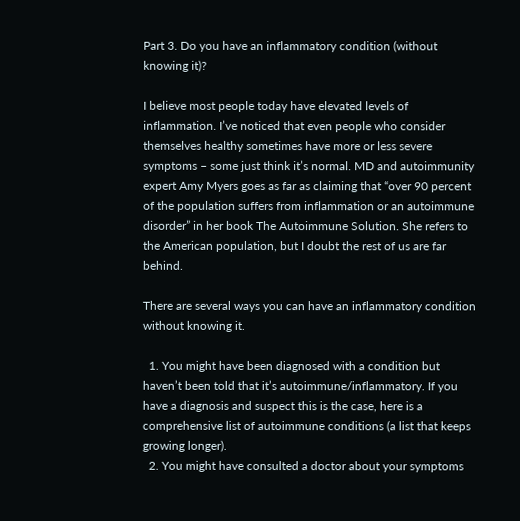Part 3. Do you have an inflammatory condition (without knowing it)?

I believe most people today have elevated levels of inflammation. I’ve noticed that even people who consider themselves healthy sometimes have more or less severe symptoms – some just think it’s normal. MD and autoimmunity expert Amy Myers goes as far as claiming that “over 90 percent of the population suffers from inflammation or an autoimmune disorder” in her book The Autoimmune Solution. She refers to the American population, but I doubt the rest of us are far behind.

There are several ways you can have an inflammatory condition without knowing it.

  1. You might have been diagnosed with a condition but haven’t been told that it’s autoimmune/inflammatory. If you have a diagnosis and suspect this is the case, here is a comprehensive list of autoimmune conditions (a list that keeps growing longer).
  2. You might have consulted a doctor about your symptoms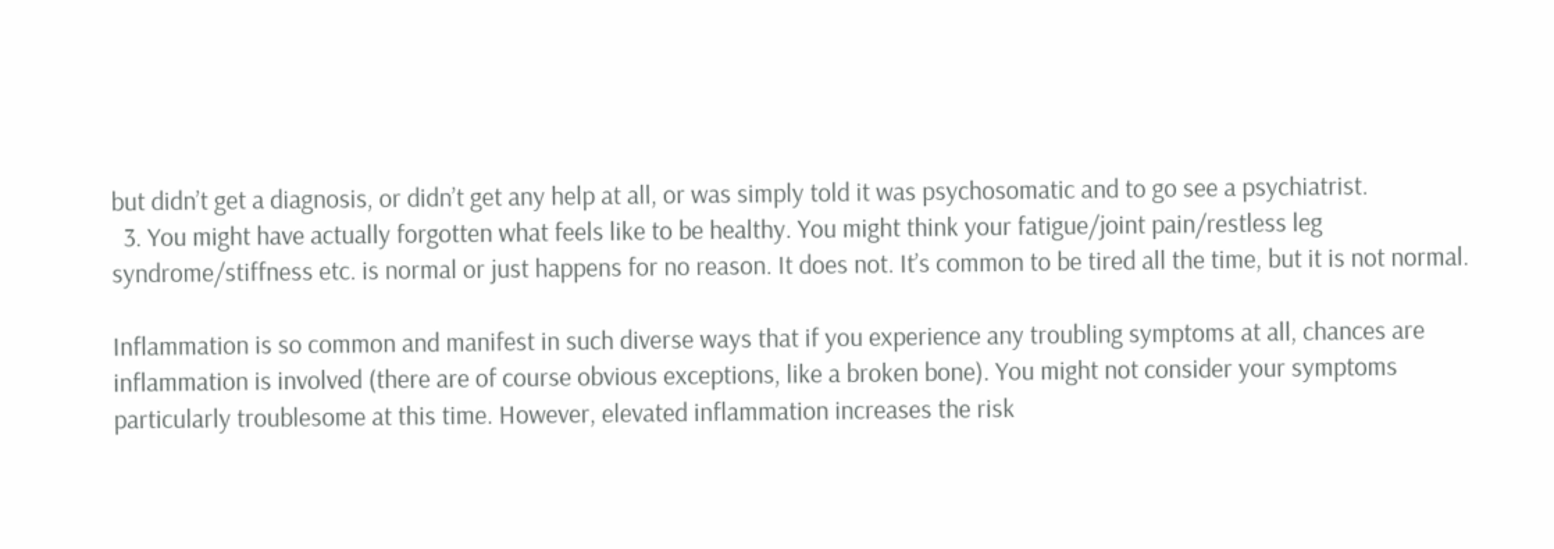but didn’t get a diagnosis, or didn’t get any help at all, or was simply told it was psychosomatic and to go see a psychiatrist.
  3. You might have actually forgotten what feels like to be healthy. You might think your fatigue/joint pain/restless leg syndrome/stiffness etc. is normal or just happens for no reason. It does not. It’s common to be tired all the time, but it is not normal.

Inflammation is so common and manifest in such diverse ways that if you experience any troubling symptoms at all, chances are inflammation is involved (there are of course obvious exceptions, like a broken bone). You might not consider your symptoms particularly troublesome at this time. However, elevated inflammation increases the risk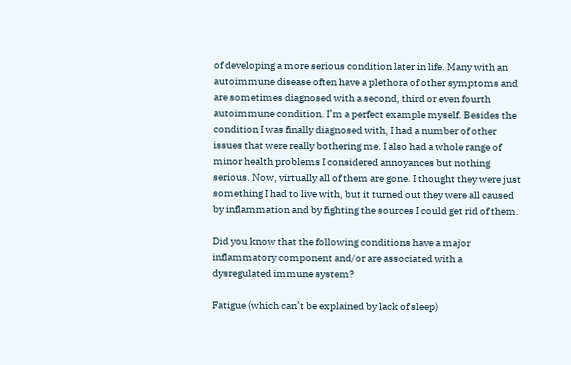of developing a more serious condition later in life. Many with an autoimmune disease often have a plethora of other symptoms and are sometimes diagnosed with a second, third or even fourth autoimmune condition. I’m a perfect example myself. Besides the condition I was finally diagnosed with, I had a number of other issues that were really bothering me. I also had a whole range of minor health problems I considered annoyances but nothing serious. Now, virtually all of them are gone. I thought they were just something I had to live with, but it turned out they were all caused by inflammation and by fighting the sources I could get rid of them.

Did you know that the following conditions have a major inflammatory component and/or are associated with a dysregulated immune system?

Fatigue (which can’t be explained by lack of sleep)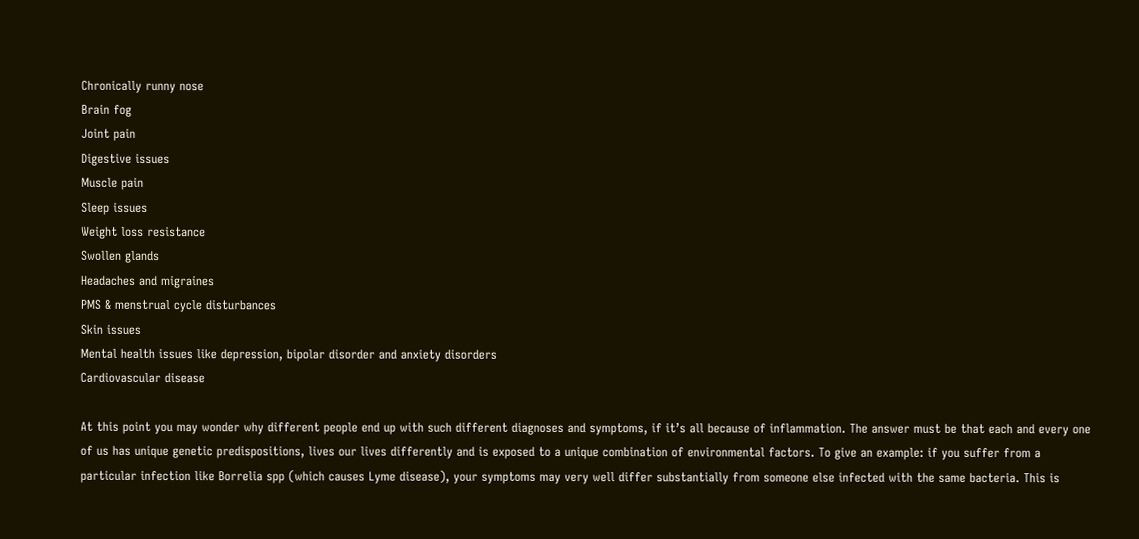Chronically runny nose
Brain fog
Joint pain
Digestive issues
Muscle pain
Sleep issues
Weight loss resistance
Swollen glands
Headaches and migraines
PMS & menstrual cycle disturbances
Skin issues
Mental health issues like depression, bipolar disorder and anxiety disorders
Cardiovascular disease

At this point you may wonder why different people end up with such different diagnoses and symptoms, if it’s all because of inflammation. The answer must be that each and every one of us has unique genetic predispositions, lives our lives differently and is exposed to a unique combination of environmental factors. To give an example: if you suffer from a particular infection like Borrelia spp (which causes Lyme disease), your symptoms may very well differ substantially from someone else infected with the same bacteria. This is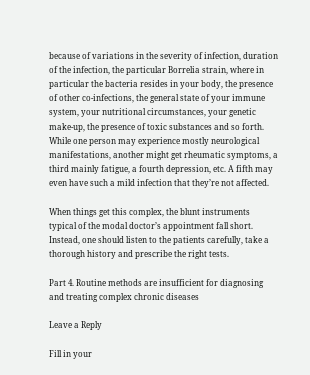because of variations in the severity of infection, duration of the infection, the particular Borrelia strain, where in particular the bacteria resides in your body, the presence of other co-infections, the general state of your immune system, your nutritional circumstances, your genetic make-up, the presence of toxic substances and so forth. While one person may experience mostly neurological manifestations, another might get rheumatic symptoms, a third mainly fatigue, a fourth depression, etc. A fifth may even have such a mild infection that they’re not affected.

When things get this complex, the blunt instruments typical of the modal doctor’s appointment fall short. Instead, one should listen to the patients carefully, take a thorough history and prescribe the right tests.

Part 4. Routine methods are insufficient for diagnosing and treating complex chronic diseases

Leave a Reply

Fill in your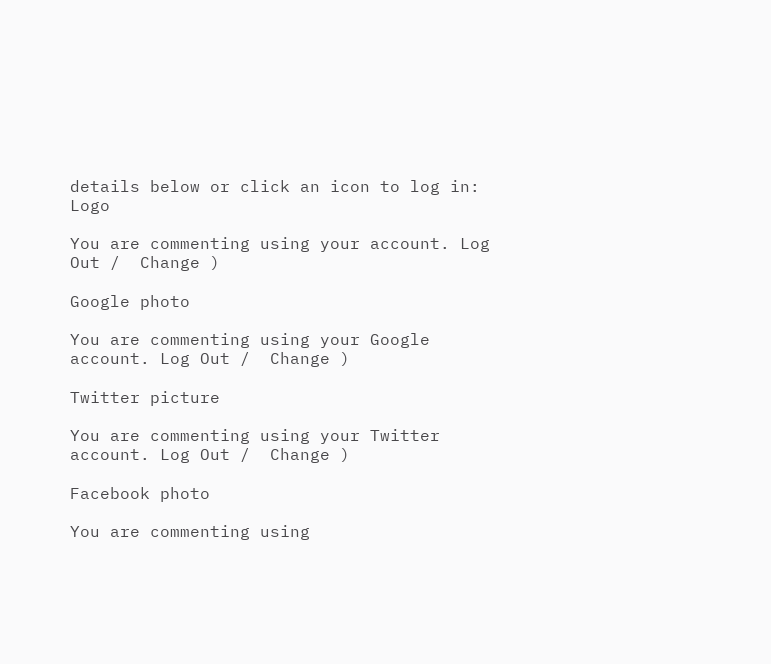details below or click an icon to log in: Logo

You are commenting using your account. Log Out /  Change )

Google photo

You are commenting using your Google account. Log Out /  Change )

Twitter picture

You are commenting using your Twitter account. Log Out /  Change )

Facebook photo

You are commenting using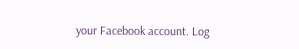your Facebook account. Log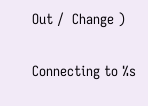Out /  Change )

Connecting to %s